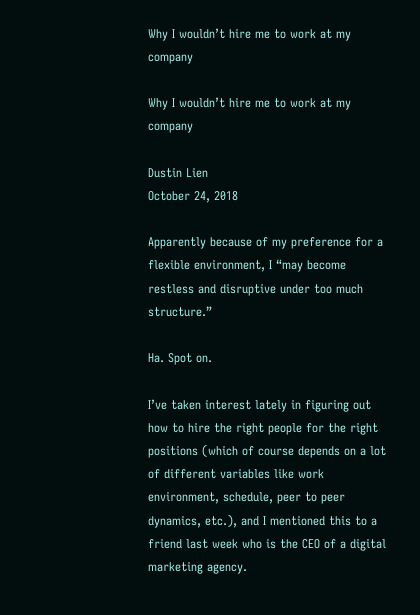Why I wouldn’t hire me to work at my company

Why I wouldn’t hire me to work at my company

Dustin Lien
October 24, 2018

Apparently because of my preference for a flexible environment, I “may become restless and disruptive under too much structure.”

Ha. Spot on.

I’ve taken interest lately in figuring out how to hire the right people for the right positions (which of course depends on a lot of different variables like work environment, schedule, peer to peer dynamics, etc.), and I mentioned this to a friend last week who is the CEO of a digital marketing agency.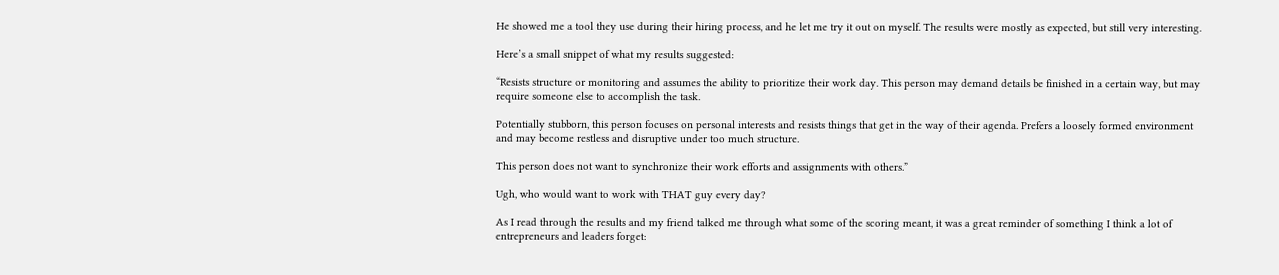He showed me a tool they use during their hiring process, and he let me try it out on myself. The results were mostly as expected, but still very interesting.

Here’s a small snippet of what my results suggested:

“Resists structure or monitoring and assumes the ability to prioritize their work day. This person may demand details be finished in a certain way, but may require someone else to accomplish the task.

Potentially stubborn, this person focuses on personal interests and resists things that get in the way of their agenda. Prefers a loosely formed environment and may become restless and disruptive under too much structure.

This person does not want to synchronize their work efforts and assignments with others.”

Ugh, who would want to work with THAT guy every day?

As I read through the results and my friend talked me through what some of the scoring meant, it was a great reminder of something I think a lot of entrepreneurs and leaders forget: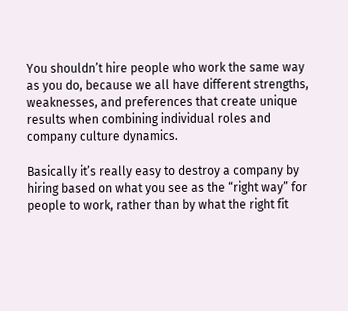You shouldn’t hire people who work the same way as you do, because we all have different strengths, weaknesses, and preferences that create unique results when combining individual roles and company culture dynamics.

Basically it’s really easy to destroy a company by hiring based on what you see as the “right way” for people to work, rather than by what the right fit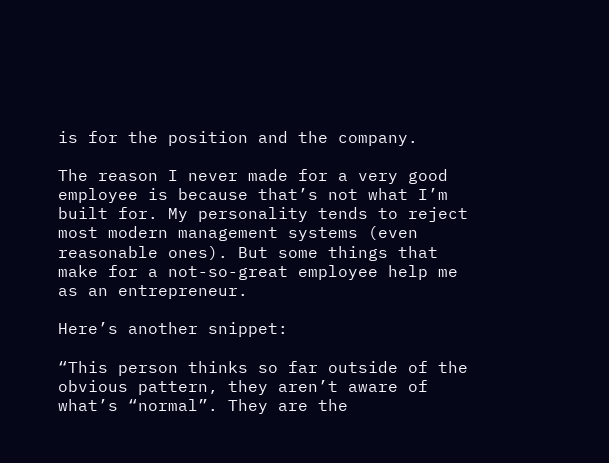is for the position and the company.

The reason I never made for a very good employee is because that’s not what I’m built for. My personality tends to reject most modern management systems (even reasonable ones). But some things that make for a not-so-great employee help me as an entrepreneur.

Here’s another snippet:

“This person thinks so far outside of the obvious pattern, they aren’t aware of what’s “normal”. They are the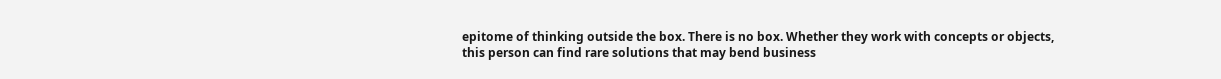epitome of thinking outside the box. There is no box. Whether they work with concepts or objects, this person can find rare solutions that may bend business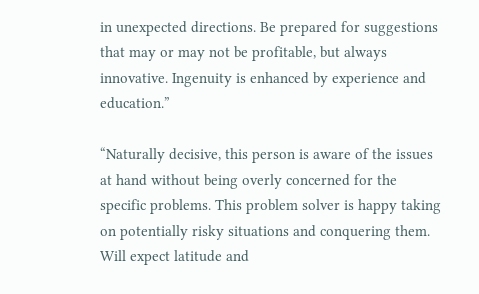in unexpected directions. Be prepared for suggestions that may or may not be profitable, but always innovative. Ingenuity is enhanced by experience and education.”

“Naturally decisive, this person is aware of the issues at hand without being overly concerned for the specific problems. This problem solver is happy taking on potentially risky situations and conquering them. Will expect latitude and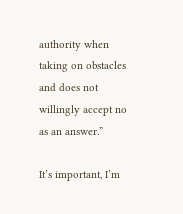authority when taking on obstacles and does not willingly accept no as an answer.”

It’s important, I’m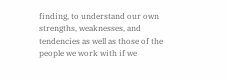finding, to understand our own strengths, weaknesses, and tendencies as well as those of the people we work with if we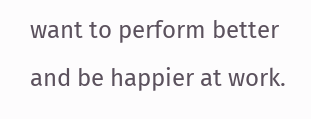want to perform better and be happier at work.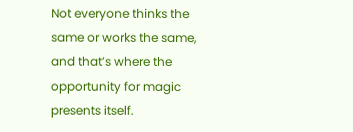Not everyone thinks the same or works the same, and that’s where the opportunity for magic presents itself.